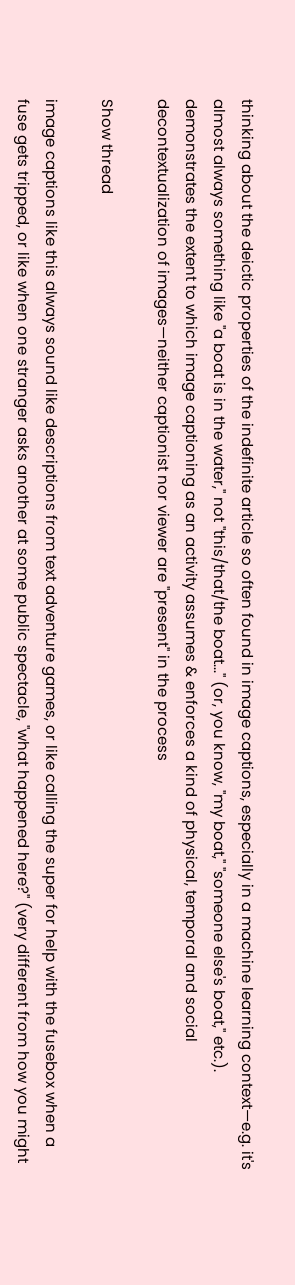thinking about the deictic properties of the indefinite article so often found in image captions, especially in a machine learning context—e.g. it's almost always something like "a boat is in the water," not "this/that/the boat..." (or, you know, "my boat," "someone else's boat," etc.). demonstrates the extent to which image captioning as an activity assumes & enforces a kind of physical, temporal and social decontextualization of images—neither captionist nor viewer are "present" in the process

Show thread

image captions like this always sound like descriptions from text adventure games, or like calling the super for help with the fusebox when a fuse gets tripped, or like when one stranger asks another at some public spectacle, "what happened here?" (very different from how you might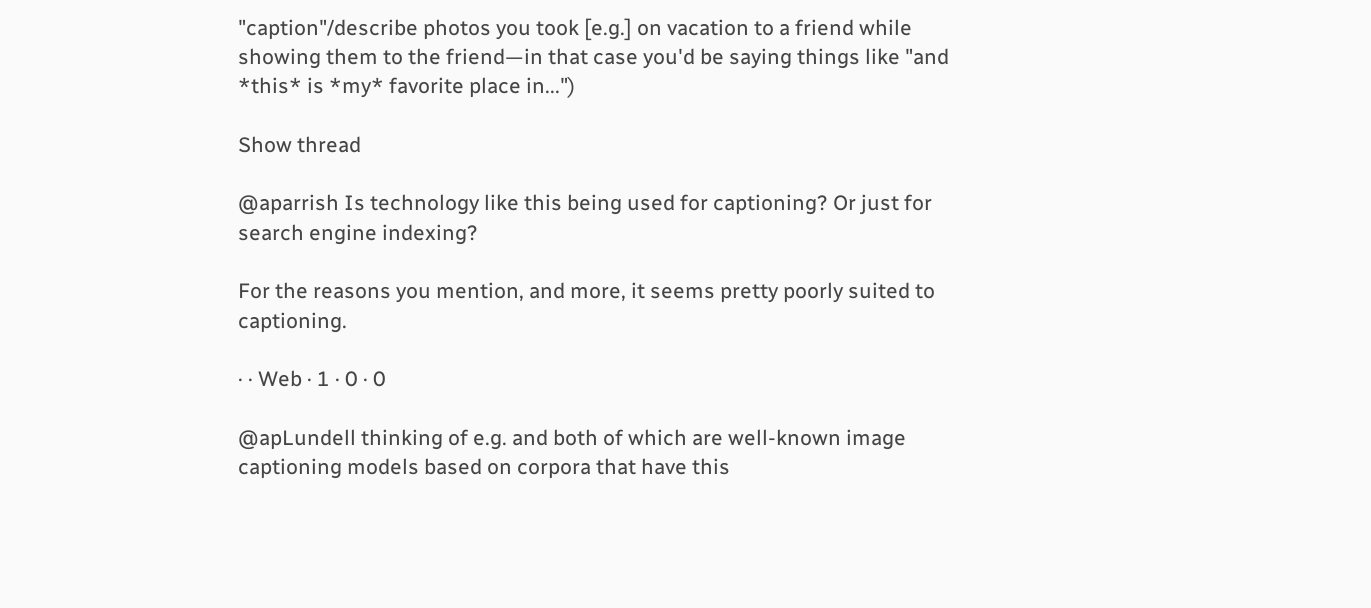"caption"/describe photos you took [e.g.] on vacation to a friend while showing them to the friend—in that case you'd be saying things like "and *this* is *my* favorite place in...")

Show thread

@aparrish Is technology like this being used for captioning? Or just for search engine indexing?

For the reasons you mention, and more, it seems pretty poorly suited to captioning.

· · Web · 1 · 0 · 0

@apLundell thinking of e.g. and both of which are well-known image captioning models based on corpora that have this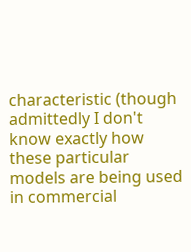characteristic (though admittedly I don't know exactly how these particular models are being used in commercial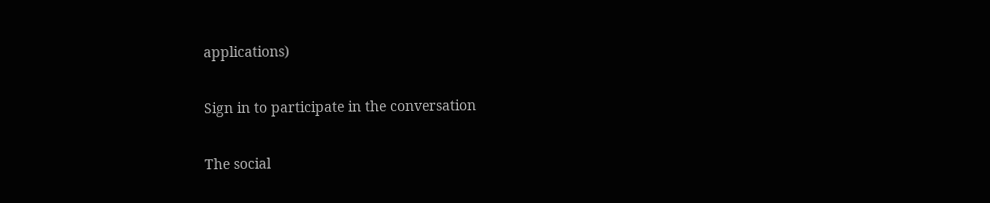applications)

Sign in to participate in the conversation

The social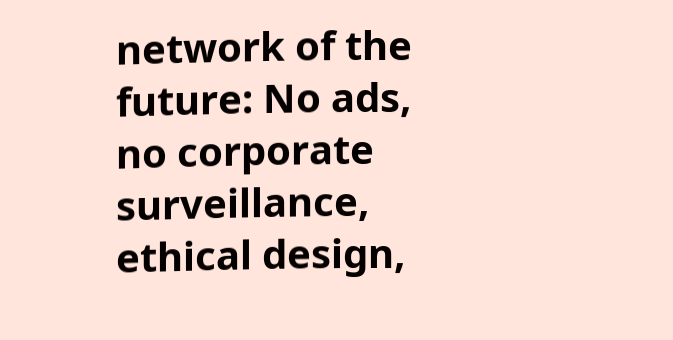network of the future: No ads, no corporate surveillance, ethical design,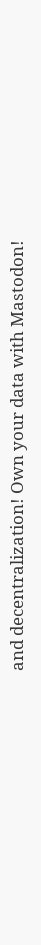and decentralization! Own your data with Mastodon!